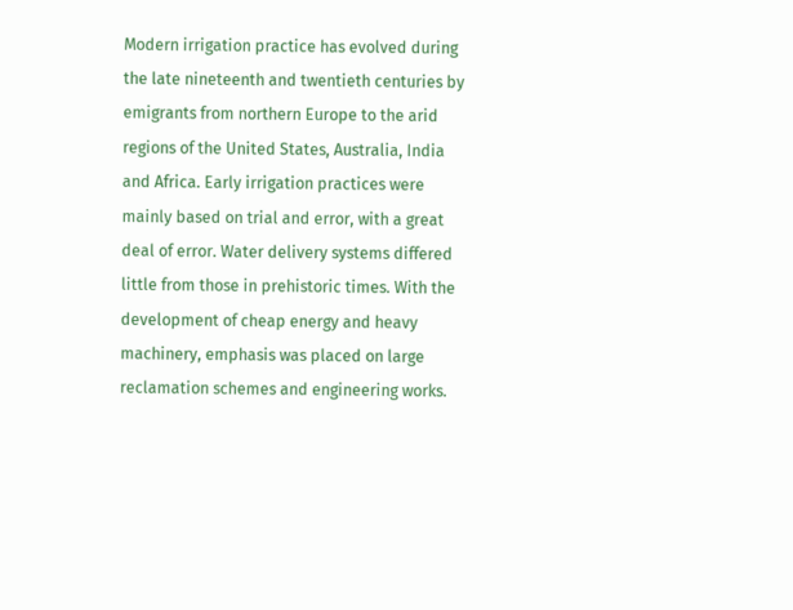Modern irrigation practice has evolved during the late nineteenth and twentieth centuries by emigrants from northern Europe to the arid regions of the United States, Australia, India and Africa. Early irrigation practices were mainly based on trial and error, with a great deal of error. Water delivery systems differed little from those in prehistoric times. With the development of cheap energy and heavy machinery, emphasis was placed on large reclamation schemes and engineering works.